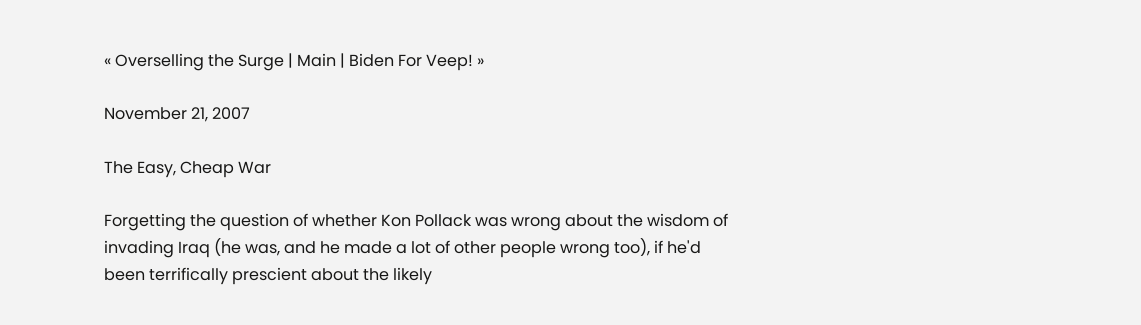« Overselling the Surge | Main | Biden For Veep! »

November 21, 2007

The Easy, Cheap War

Forgetting the question of whether Kon Pollack was wrong about the wisdom of invading Iraq (he was, and he made a lot of other people wrong too), if he'd been terrifically prescient about the likely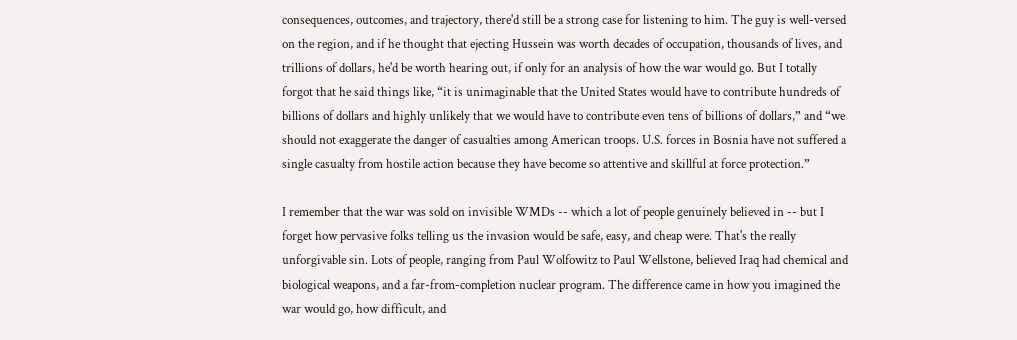consequences, outcomes, and trajectory, there'd still be a strong case for listening to him. The guy is well-versed on the region, and if he thought that ejecting Hussein was worth decades of occupation, thousands of lives, and trillions of dollars, he'd be worth hearing out, if only for an analysis of how the war would go. But I totally forgot that he said things like, “it is unimaginable that the United States would have to contribute hundreds of billions of dollars and highly unlikely that we would have to contribute even tens of billions of dollars,” and “we should not exaggerate the danger of casualties among American troops. U.S. forces in Bosnia have not suffered a single casualty from hostile action because they have become so attentive and skillful at force protection.”

I remember that the war was sold on invisible WMDs -- which a lot of people genuinely believed in -- but I forget how pervasive folks telling us the invasion would be safe, easy, and cheap were. That's the really unforgivable sin. Lots of people, ranging from Paul Wolfowitz to Paul Wellstone, believed Iraq had chemical and biological weapons, and a far-from-completion nuclear program. The difference came in how you imagined the war would go, how difficult, and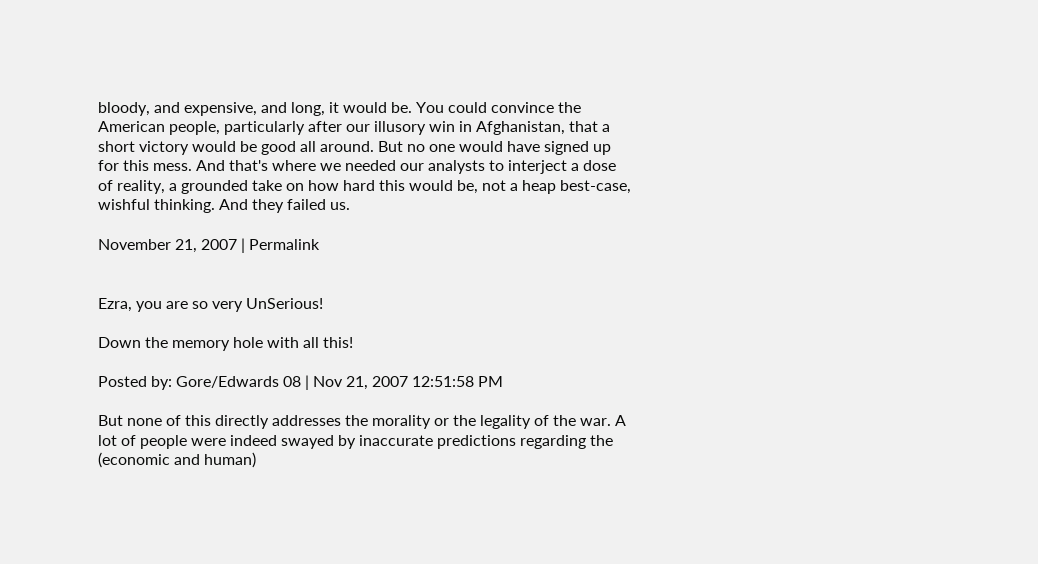bloody, and expensive, and long, it would be. You could convince the American people, particularly after our illusory win in Afghanistan, that a short victory would be good all around. But no one would have signed up for this mess. And that's where we needed our analysts to interject a dose of reality, a grounded take on how hard this would be, not a heap best-case, wishful thinking. And they failed us.

November 21, 2007 | Permalink


Ezra, you are so very UnSerious!

Down the memory hole with all this!

Posted by: Gore/Edwards 08 | Nov 21, 2007 12:51:58 PM

But none of this directly addresses the morality or the legality of the war. A lot of people were indeed swayed by inaccurate predictions regarding the (economic and human)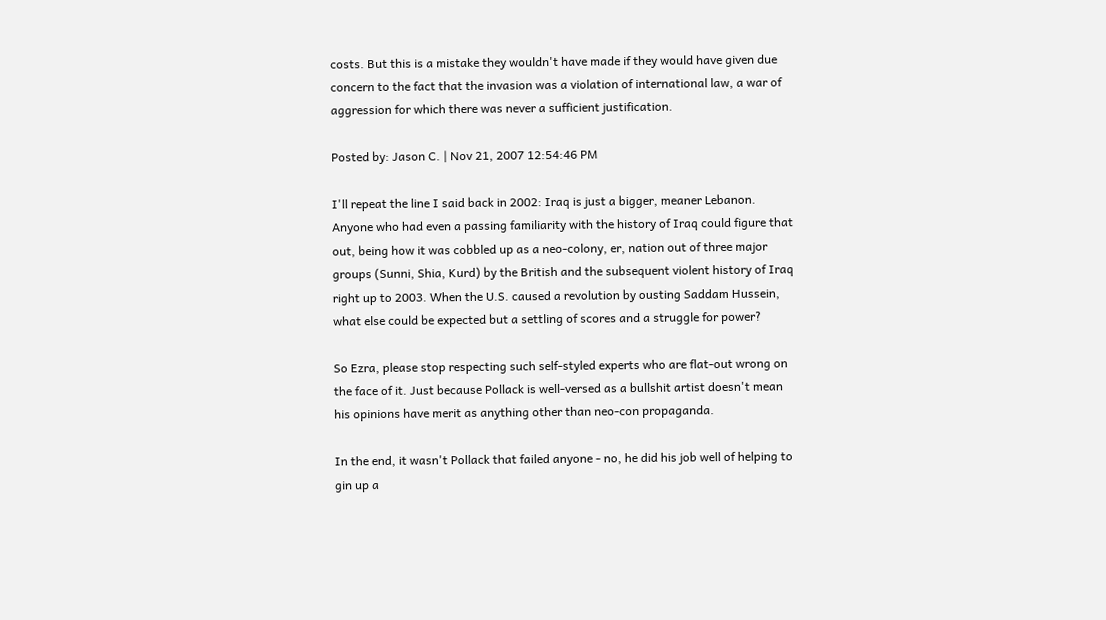costs. But this is a mistake they wouldn't have made if they would have given due concern to the fact that the invasion was a violation of international law, a war of aggression for which there was never a sufficient justification.

Posted by: Jason C. | Nov 21, 2007 12:54:46 PM

I'll repeat the line I said back in 2002: Iraq is just a bigger, meaner Lebanon. Anyone who had even a passing familiarity with the history of Iraq could figure that out, being how it was cobbled up as a neo-colony, er, nation out of three major groups (Sunni, Shia, Kurd) by the British and the subsequent violent history of Iraq right up to 2003. When the U.S. caused a revolution by ousting Saddam Hussein, what else could be expected but a settling of scores and a struggle for power?

So Ezra, please stop respecting such self-styled experts who are flat-out wrong on the face of it. Just because Pollack is well-versed as a bullshit artist doesn't mean his opinions have merit as anything other than neo-con propaganda.

In the end, it wasn't Pollack that failed anyone - no, he did his job well of helping to gin up a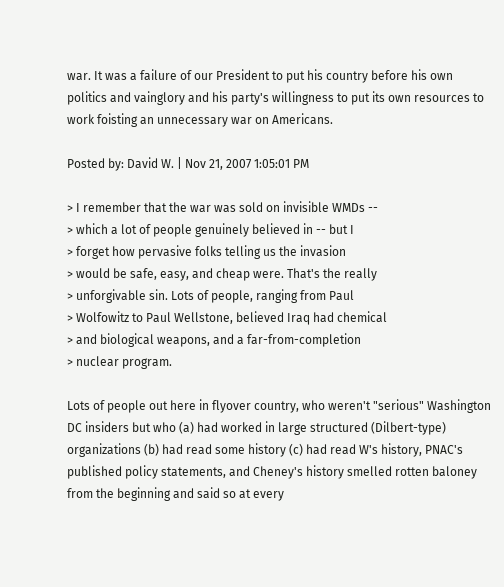war. It was a failure of our President to put his country before his own politics and vainglory and his party's willingness to put its own resources to work foisting an unnecessary war on Americans.

Posted by: David W. | Nov 21, 2007 1:05:01 PM

> I remember that the war was sold on invisible WMDs --
> which a lot of people genuinely believed in -- but I
> forget how pervasive folks telling us the invasion
> would be safe, easy, and cheap were. That's the really
> unforgivable sin. Lots of people, ranging from Paul
> Wolfowitz to Paul Wellstone, believed Iraq had chemical
> and biological weapons, and a far-from-completion
> nuclear program.

Lots of people out here in flyover country, who weren't "serious" Washington DC insiders but who (a) had worked in large structured (Dilbert-type) organizations (b) had read some history (c) had read W's history, PNAC's published policy statements, and Cheney's history smelled rotten baloney from the beginning and said so at every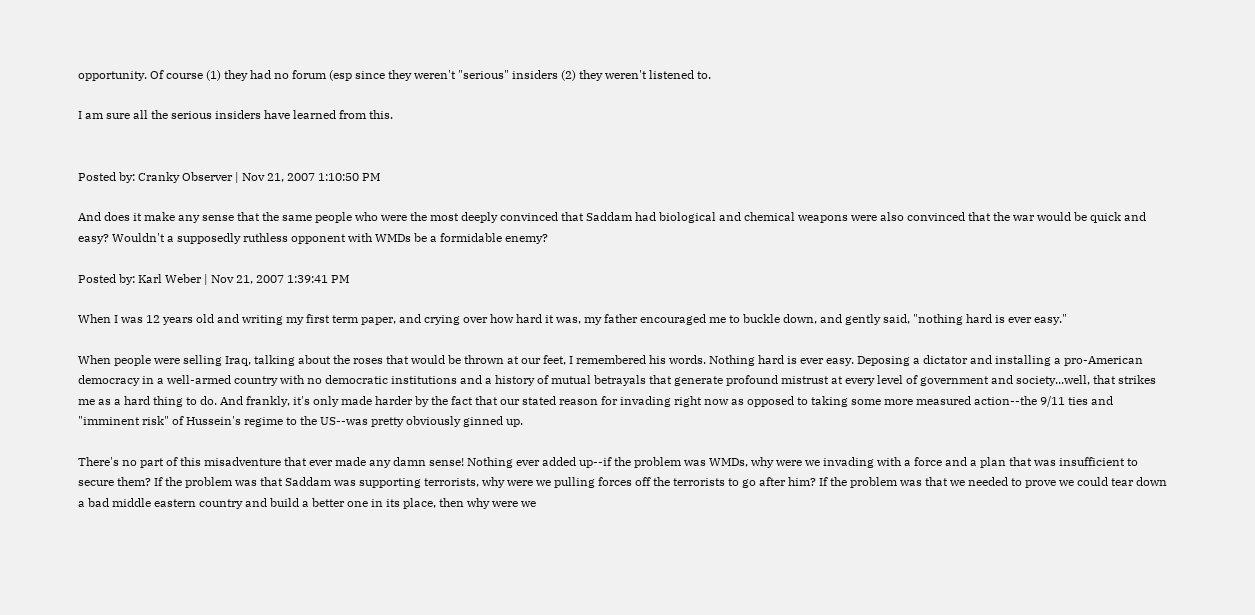opportunity. Of course (1) they had no forum (esp since they weren't "serious" insiders (2) they weren't listened to.

I am sure all the serious insiders have learned from this.


Posted by: Cranky Observer | Nov 21, 2007 1:10:50 PM

And does it make any sense that the same people who were the most deeply convinced that Saddam had biological and chemical weapons were also convinced that the war would be quick and easy? Wouldn't a supposedly ruthless opponent with WMDs be a formidable enemy?

Posted by: Karl Weber | Nov 21, 2007 1:39:41 PM

When I was 12 years old and writing my first term paper, and crying over how hard it was, my father encouraged me to buckle down, and gently said, "nothing hard is ever easy."

When people were selling Iraq, talking about the roses that would be thrown at our feet, I remembered his words. Nothing hard is ever easy. Deposing a dictator and installing a pro-American democracy in a well-armed country with no democratic institutions and a history of mutual betrayals that generate profound mistrust at every level of government and society...well, that strikes me as a hard thing to do. And frankly, it's only made harder by the fact that our stated reason for invading right now as opposed to taking some more measured action--the 9/11 ties and "imminent risk" of Hussein's regime to the US--was pretty obviously ginned up.

There's no part of this misadventure that ever made any damn sense! Nothing ever added up--if the problem was WMDs, why were we invading with a force and a plan that was insufficient to secure them? If the problem was that Saddam was supporting terrorists, why were we pulling forces off the terrorists to go after him? If the problem was that we needed to prove we could tear down a bad middle eastern country and build a better one in its place, then why were we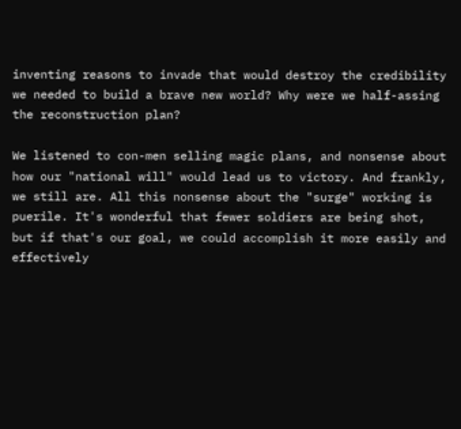inventing reasons to invade that would destroy the credibility we needed to build a brave new world? Why were we half-assing the reconstruction plan?

We listened to con-men selling magic plans, and nonsense about how our "national will" would lead us to victory. And frankly, we still are. All this nonsense about the "surge" working is puerile. It's wonderful that fewer soldiers are being shot, but if that's our goal, we could accomplish it more easily and effectively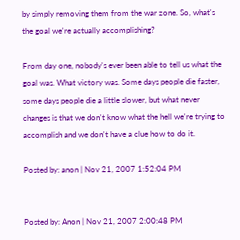by simply removing them from the war zone. So, what's the goal we're actually accomplishing?

From day one, nobody's ever been able to tell us what the goal was. What victory was. Some days people die faster, some days people die a little slower, but what never changes is that we don't know what the hell we're trying to accomplish and we don't have a clue how to do it.

Posted by: anon | Nov 21, 2007 1:52:04 PM


Posted by: Anon | Nov 21, 2007 2:00:48 PM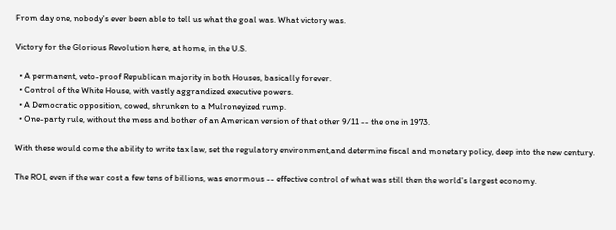From day one, nobody's ever been able to tell us what the goal was. What victory was.

Victory for the Glorious Revolution here, at home, in the U.S.

  • A permanent, veto-proof Republican majority in both Houses, basically forever.
  • Control of the White House, with vastly aggrandized executive powers.
  • A Democratic opposition, cowed, shrunken to a Mulroneyized rump.
  • One-party rule, without the mess and bother of an American version of that other 9/11 -- the one in 1973.

With these would come the ability to write tax law, set the regulatory environment,and determine fiscal and monetary policy, deep into the new century.

The ROI, even if the war cost a few tens of billions, was enormous -- effective control of what was still then the world's largest economy.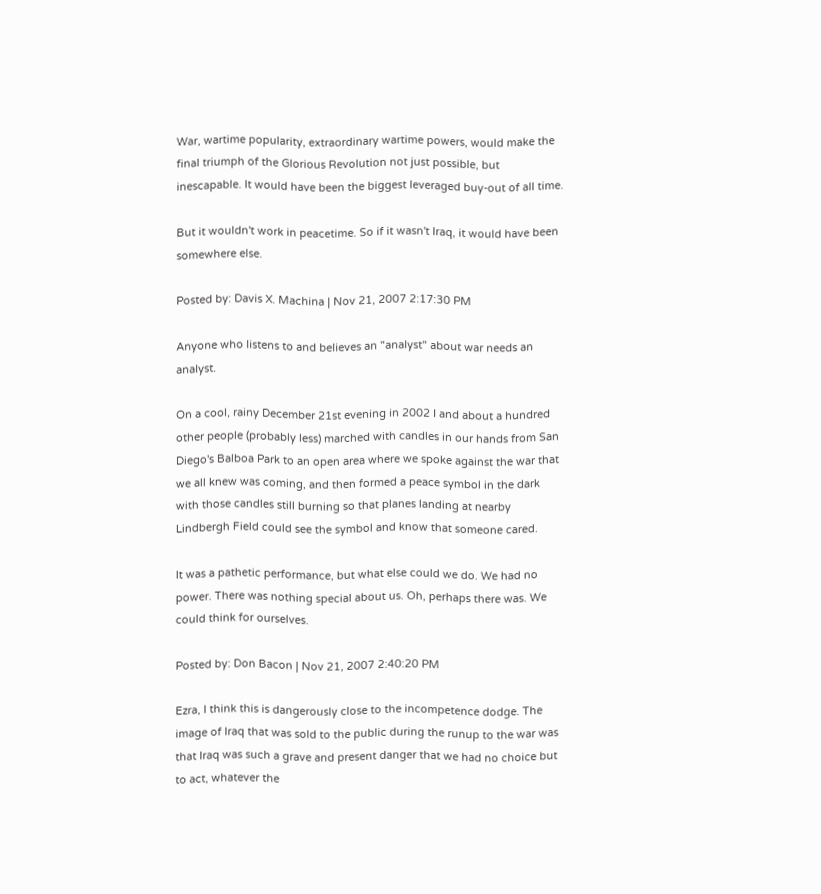War, wartime popularity, extraordinary wartime powers, would make the final triumph of the Glorious Revolution not just possible, but inescapable. It would have been the biggest leveraged buy-out of all time.

But it wouldn't work in peacetime. So if it wasn't Iraq, it would have been somewhere else.

Posted by: Davis X. Machina | Nov 21, 2007 2:17:30 PM

Anyone who listens to and believes an "analyst" about war needs an analyst.

On a cool, rainy December 21st evening in 2002 I and about a hundred other people (probably less) marched with candles in our hands from San Diego's Balboa Park to an open area where we spoke against the war that we all knew was coming, and then formed a peace symbol in the dark with those candles still burning so that planes landing at nearby Lindbergh Field could see the symbol and know that someone cared.

It was a pathetic performance, but what else could we do. We had no power. There was nothing special about us. Oh, perhaps there was. We could think for ourselves.

Posted by: Don Bacon | Nov 21, 2007 2:40:20 PM

Ezra, I think this is dangerously close to the incompetence dodge. The image of Iraq that was sold to the public during the runup to the war was that Iraq was such a grave and present danger that we had no choice but to act, whatever the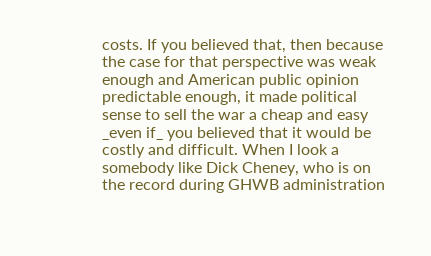costs. If you believed that, then because the case for that perspective was weak enough and American public opinion predictable enough, it made political sense to sell the war a cheap and easy _even if_ you believed that it would be costly and difficult. When I look a somebody like Dick Cheney, who is on the record during GHWB administration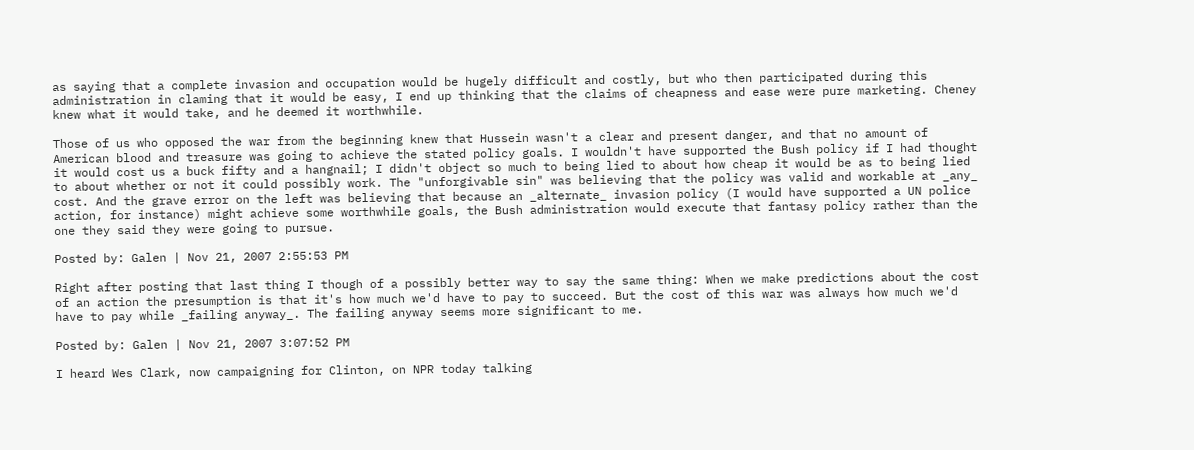as saying that a complete invasion and occupation would be hugely difficult and costly, but who then participated during this administration in claming that it would be easy, I end up thinking that the claims of cheapness and ease were pure marketing. Cheney knew what it would take, and he deemed it worthwhile.

Those of us who opposed the war from the beginning knew that Hussein wasn't a clear and present danger, and that no amount of American blood and treasure was going to achieve the stated policy goals. I wouldn't have supported the Bush policy if I had thought it would cost us a buck fifty and a hangnail; I didn't object so much to being lied to about how cheap it would be as to being lied to about whether or not it could possibly work. The "unforgivable sin" was believing that the policy was valid and workable at _any_ cost. And the grave error on the left was believing that because an _alternate_ invasion policy (I would have supported a UN police action, for instance) might achieve some worthwhile goals, the Bush administration would execute that fantasy policy rather than the one they said they were going to pursue.

Posted by: Galen | Nov 21, 2007 2:55:53 PM

Right after posting that last thing I though of a possibly better way to say the same thing: When we make predictions about the cost of an action the presumption is that it's how much we'd have to pay to succeed. But the cost of this war was always how much we'd have to pay while _failing anyway_. The failing anyway seems more significant to me.

Posted by: Galen | Nov 21, 2007 3:07:52 PM

I heard Wes Clark, now campaigning for Clinton, on NPR today talking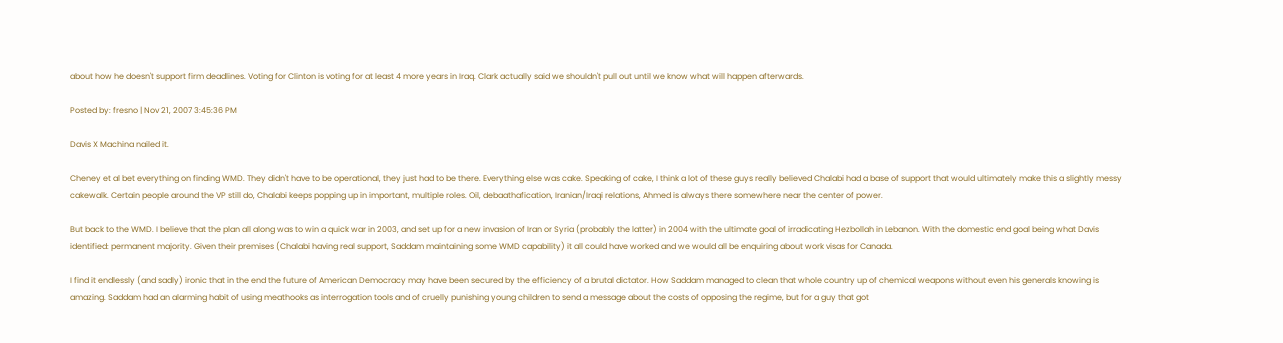about how he doesn't support firm deadlines. Voting for Clinton is voting for at least 4 more years in Iraq. Clark actually said we shouldn't pull out until we know what will happen afterwards.

Posted by: fresno | Nov 21, 2007 3:45:36 PM

Davis X Machina nailed it.

Cheney et al bet everything on finding WMD. They didn't have to be operational, they just had to be there. Everything else was cake. Speaking of cake, I think a lot of these guys really believed Chalabi had a base of support that would ultimately make this a slightly messy cakewalk. Certain people around the VP still do, Chalabi keeps popping up in important, multiple roles. Oil, debaathafication, Iranian/Iraqi relations, Ahmed is always there somewhere near the center of power.

But back to the WMD. I believe that the plan all along was to win a quick war in 2003, and set up for a new invasion of Iran or Syria (probably the latter) in 2004 with the ultimate goal of irradicating Hezbollah in Lebanon. With the domestic end goal being what Davis identified: permanent majority. Given their premises (Chalabi having real support, Saddam maintaining some WMD capability) it all could have worked and we would all be enquiring about work visas for Canada.

I find it endlessly (and sadly) ironic that in the end the future of American Democracy may have been secured by the efficiency of a brutal dictator. How Saddam managed to clean that whole country up of chemical weapons without even his generals knowing is amazing. Saddam had an alarming habit of using meathooks as interrogation tools and of cruelly punishing young children to send a message about the costs of opposing the regime, but for a guy that got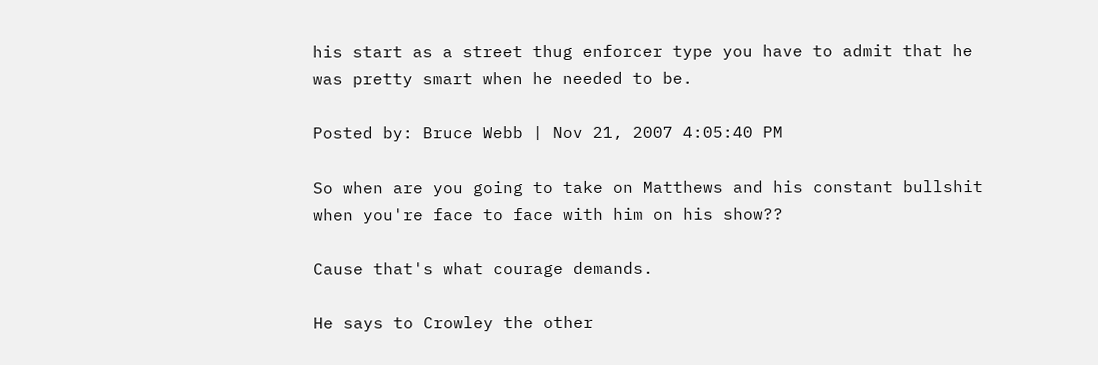his start as a street thug enforcer type you have to admit that he was pretty smart when he needed to be.

Posted by: Bruce Webb | Nov 21, 2007 4:05:40 PM

So when are you going to take on Matthews and his constant bullshit when you're face to face with him on his show??

Cause that's what courage demands.

He says to Crowley the other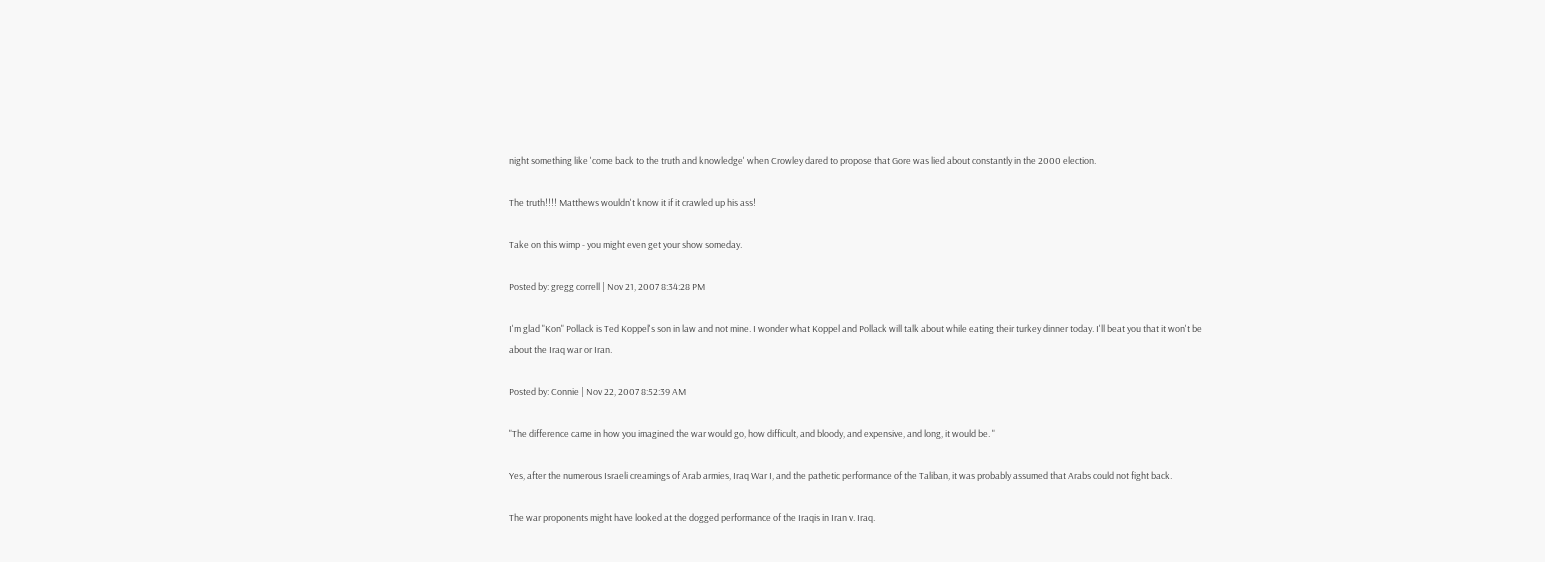night something like 'come back to the truth and knowledge' when Crowley dared to propose that Gore was lied about constantly in the 2000 election.

The truth!!!! Matthews wouldn't know it if it crawled up his ass!

Take on this wimp - you might even get your show someday.

Posted by: gregg correll | Nov 21, 2007 8:34:28 PM

I'm glad "Kon" Pollack is Ted Koppel's son in law and not mine. I wonder what Koppel and Pollack will talk about while eating their turkey dinner today. I'll beat you that it won't be about the Iraq war or Iran.

Posted by: Connie | Nov 22, 2007 8:52:39 AM

"The difference came in how you imagined the war would go, how difficult, and bloody, and expensive, and long, it would be. "

Yes, after the numerous Israeli creamings of Arab armies, Iraq War I, and the pathetic performance of the Taliban, it was probably assumed that Arabs could not fight back.

The war proponents might have looked at the dogged performance of the Iraqis in Iran v. Iraq.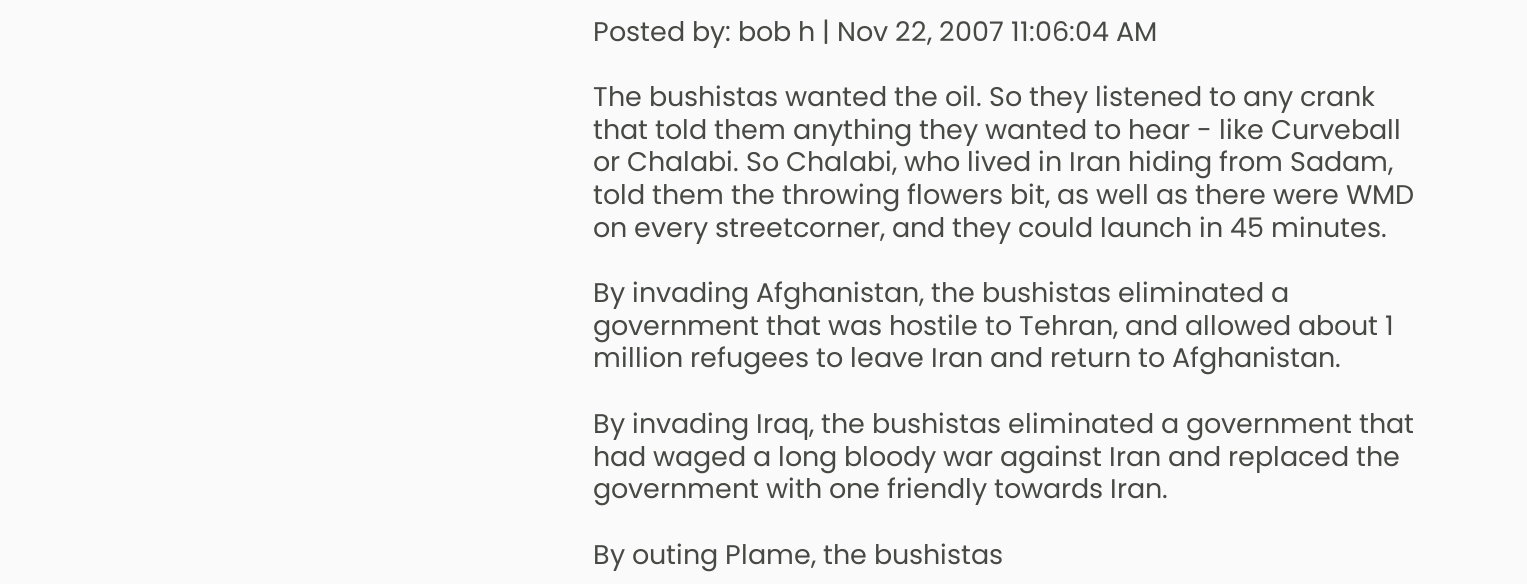Posted by: bob h | Nov 22, 2007 11:06:04 AM

The bushistas wanted the oil. So they listened to any crank that told them anything they wanted to hear - like Curveball or Chalabi. So Chalabi, who lived in Iran hiding from Sadam, told them the throwing flowers bit, as well as there were WMD on every streetcorner, and they could launch in 45 minutes.

By invading Afghanistan, the bushistas eliminated a government that was hostile to Tehran, and allowed about 1 million refugees to leave Iran and return to Afghanistan.

By invading Iraq, the bushistas eliminated a government that had waged a long bloody war against Iran and replaced the government with one friendly towards Iran.

By outing Plame, the bushistas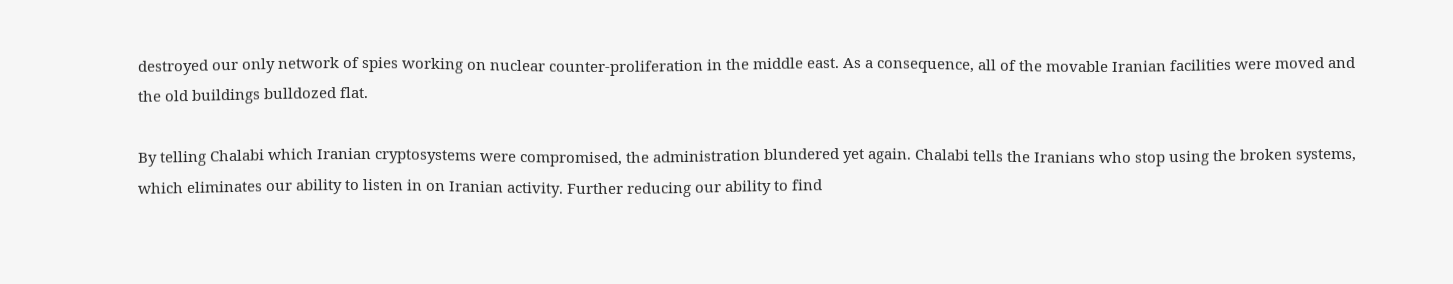destroyed our only network of spies working on nuclear counter-proliferation in the middle east. As a consequence, all of the movable Iranian facilities were moved and the old buildings bulldozed flat.

By telling Chalabi which Iranian cryptosystems were compromised, the administration blundered yet again. Chalabi tells the Iranians who stop using the broken systems, which eliminates our ability to listen in on Iranian activity. Further reducing our ability to find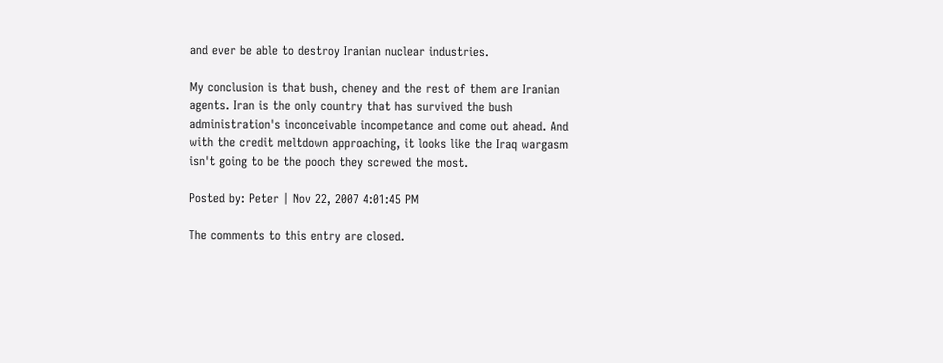and ever be able to destroy Iranian nuclear industries.

My conclusion is that bush, cheney and the rest of them are Iranian agents. Iran is the only country that has survived the bush administration's inconceivable incompetance and come out ahead. And with the credit meltdown approaching, it looks like the Iraq wargasm isn't going to be the pooch they screwed the most.

Posted by: Peter | Nov 22, 2007 4:01:45 PM

The comments to this entry are closed.